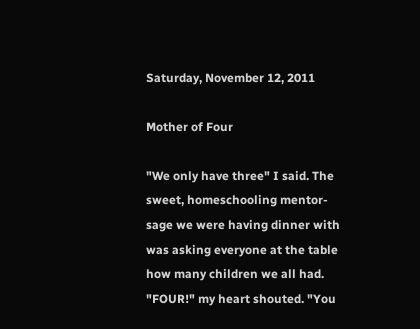Saturday, November 12, 2011

Mother of Four

"We only have three" I said. The sweet, homeschooling mentor-sage we were having dinner with was asking everyone at the table how many children we all had. "FOUR!" my heart shouted. "You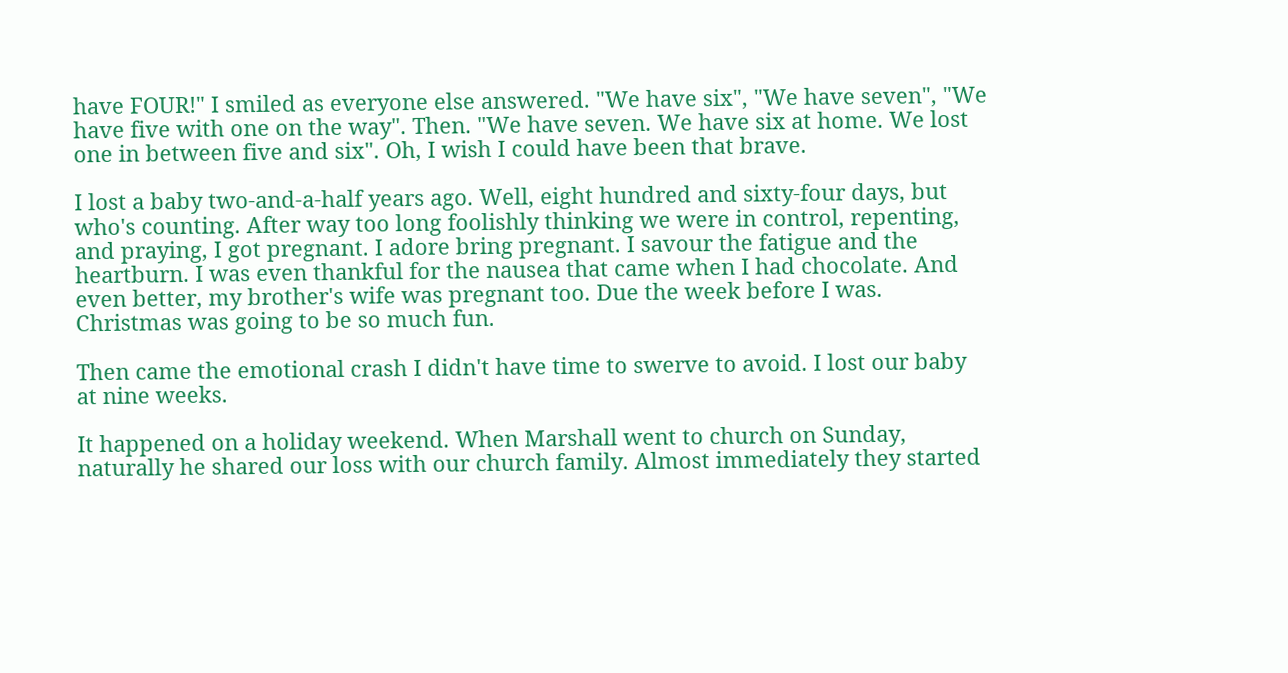have FOUR!" I smiled as everyone else answered. "We have six", "We have seven", "We have five with one on the way". Then. "We have seven. We have six at home. We lost one in between five and six". Oh, I wish I could have been that brave.

I lost a baby two-and-a-half years ago. Well, eight hundred and sixty-four days, but who's counting. After way too long foolishly thinking we were in control, repenting, and praying, I got pregnant. I adore bring pregnant. I savour the fatigue and the heartburn. I was even thankful for the nausea that came when I had chocolate. And even better, my brother's wife was pregnant too. Due the week before I was. Christmas was going to be so much fun.

Then came the emotional crash I didn't have time to swerve to avoid. I lost our baby at nine weeks.

It happened on a holiday weekend. When Marshall went to church on Sunday, naturally he shared our loss with our church family. Almost immediately they started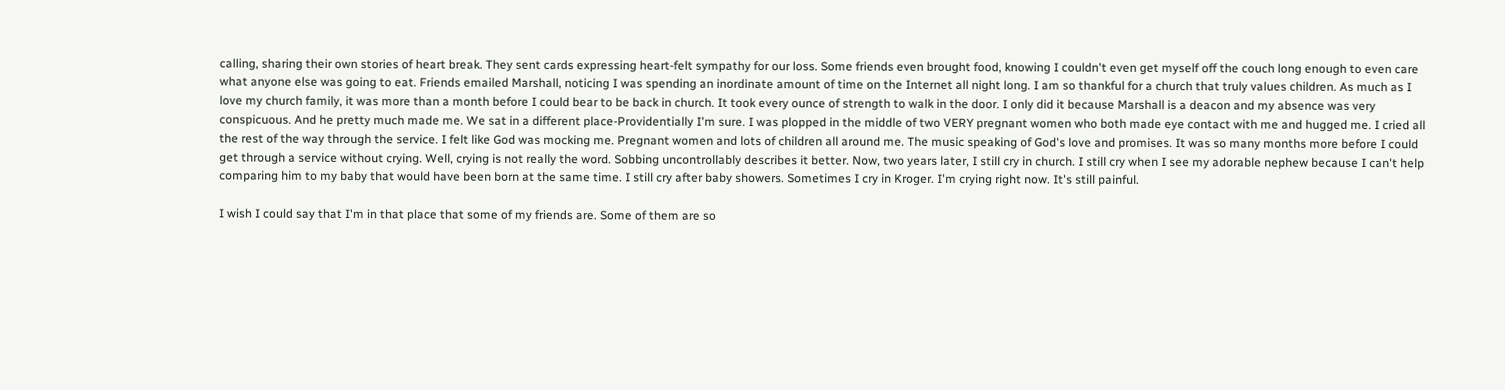calling, sharing their own stories of heart break. They sent cards expressing heart-felt sympathy for our loss. Some friends even brought food, knowing I couldn't even get myself off the couch long enough to even care what anyone else was going to eat. Friends emailed Marshall, noticing I was spending an inordinate amount of time on the Internet all night long. I am so thankful for a church that truly values children. As much as I love my church family, it was more than a month before I could bear to be back in church. It took every ounce of strength to walk in the door. I only did it because Marshall is a deacon and my absence was very conspicuous. And he pretty much made me. We sat in a different place-Providentially I'm sure. I was plopped in the middle of two VERY pregnant women who both made eye contact with me and hugged me. I cried all the rest of the way through the service. I felt like God was mocking me. Pregnant women and lots of children all around me. The music speaking of God's love and promises. It was so many months more before I could get through a service without crying. Well, crying is not really the word. Sobbing uncontrollably describes it better. Now, two years later, I still cry in church. I still cry when I see my adorable nephew because I can't help comparing him to my baby that would have been born at the same time. I still cry after baby showers. Sometimes I cry in Kroger. I'm crying right now. It's still painful.

I wish I could say that I'm in that place that some of my friends are. Some of them are so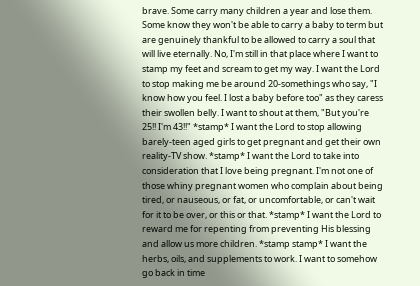brave. Some carry many children a year and lose them. Some know they won't be able to carry a baby to term but are genuinely thankful to be allowed to carry a soul that will live eternally. No, I'm still in that place where I want to stamp my feet and scream to get my way. I want the Lord to stop making me be around 20-somethings who say, "I know how you feel. I lost a baby before too" as they caress their swollen belly. I want to shout at them, "But you're 25!! I'm 43!!" *stamp* I want the Lord to stop allowing barely-teen aged girls to get pregnant and get their own reality-TV show. *stamp* I want the Lord to take into consideration that I love being pregnant. I'm not one of those whiny pregnant women who complain about being tired, or nauseous, or fat, or uncomfortable, or can't wait for it to be over, or this or that. *stamp* I want the Lord to reward me for repenting from preventing His blessing and allow us more children. *stamp stamp* I want the herbs, oils, and supplements to work. I want to somehow go back in time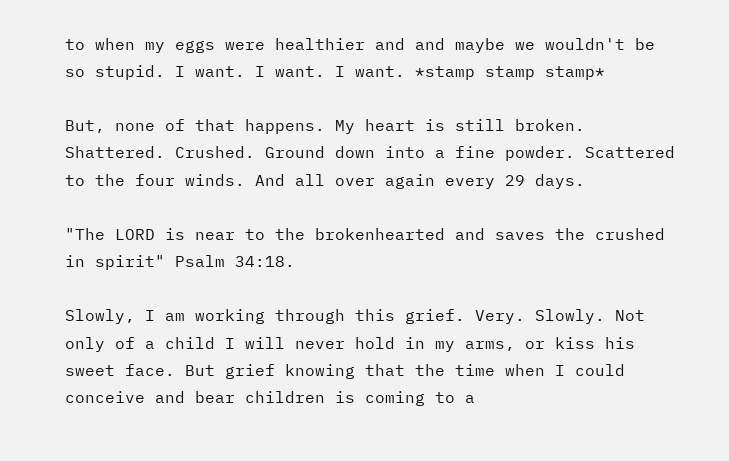to when my eggs were healthier and and maybe we wouldn't be so stupid. I want. I want. I want. *stamp stamp stamp*

But, none of that happens. My heart is still broken. Shattered. Crushed. Ground down into a fine powder. Scattered to the four winds. And all over again every 29 days.

"The LORD is near to the brokenhearted and saves the crushed in spirit" Psalm 34:18.

Slowly, I am working through this grief. Very. Slowly. Not only of a child I will never hold in my arms, or kiss his sweet face. But grief knowing that the time when I could conceive and bear children is coming to a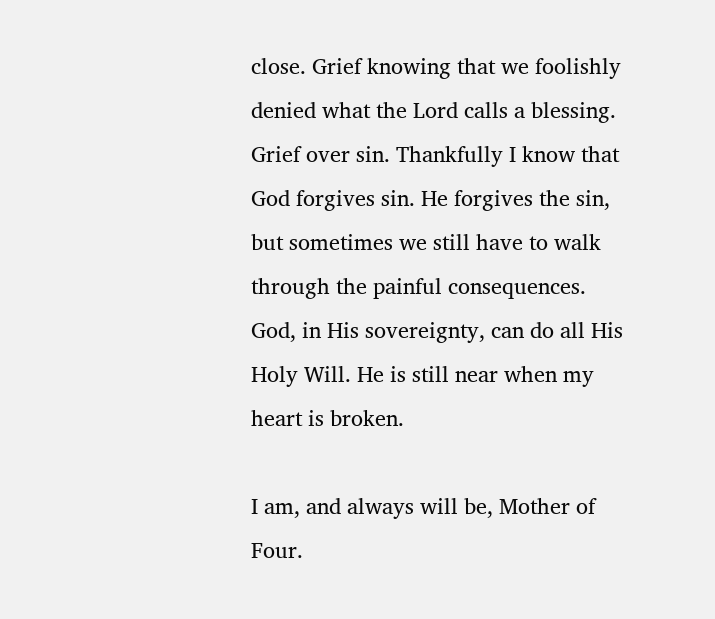close. Grief knowing that we foolishly denied what the Lord calls a blessing. Grief over sin. Thankfully I know that God forgives sin. He forgives the sin, but sometimes we still have to walk through the painful consequences. God, in His sovereignty, can do all His Holy Will. He is still near when my heart is broken.

I am, and always will be, Mother of Four.